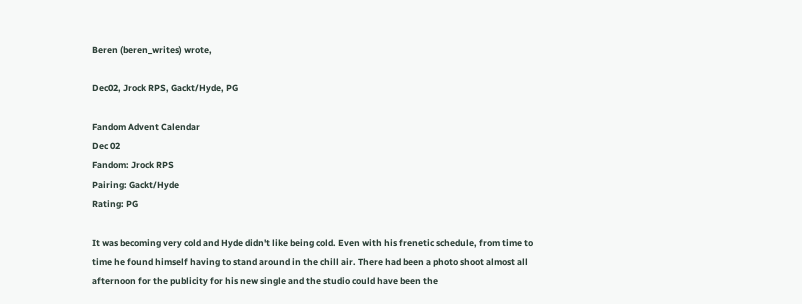Beren (beren_writes) wrote,

Dec02, Jrock RPS, Gackt/Hyde, PG

Fandom Advent Calendar
Dec 02
Fandom: Jrock RPS
Pairing: Gackt/Hyde
Rating: PG

It was becoming very cold and Hyde didn't like being cold. Even with his frenetic schedule, from time to time he found himself having to stand around in the chill air. There had been a photo shoot almost all afternoon for the publicity for his new single and the studio could have been the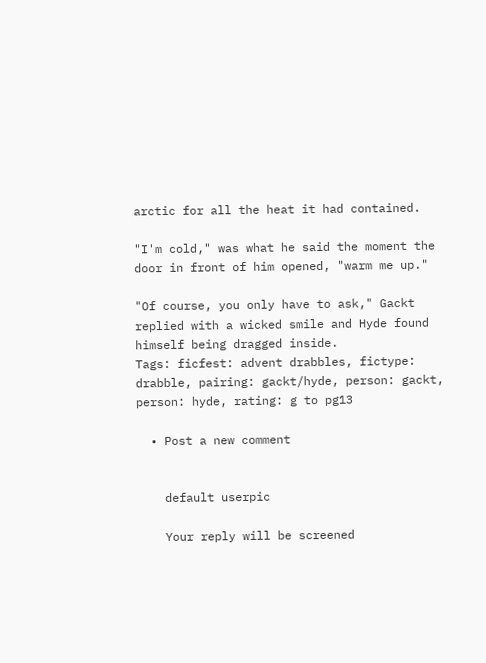arctic for all the heat it had contained.

"I'm cold," was what he said the moment the door in front of him opened, "warm me up."

"Of course, you only have to ask," Gackt replied with a wicked smile and Hyde found himself being dragged inside.
Tags: ficfest: advent drabbles, fictype: drabble, pairing: gackt/hyde, person: gackt, person: hyde, rating: g to pg13

  • Post a new comment


    default userpic

    Your reply will be screened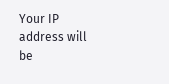Your IP address will be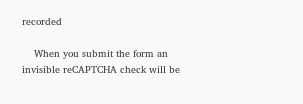recorded

    When you submit the form an invisible reCAPTCHA check will be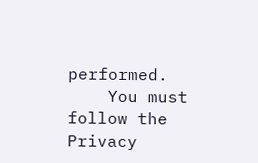performed.
    You must follow the Privacy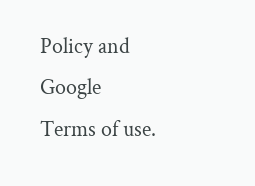Policy and Google Terms of use.